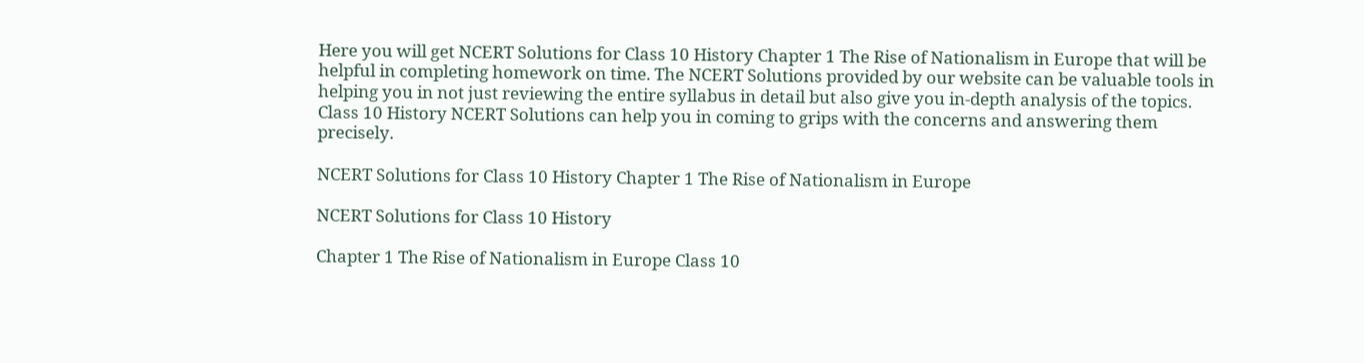Here you will get NCERT Solutions for Class 10 History Chapter 1 The Rise of Nationalism in Europe that will be helpful in completing homework on time. The NCERT Solutions provided by our website can be valuable tools in helping you in not just reviewing the entire syllabus in detail but also give you in-depth analysis of the topics. Class 10 History NCERT Solutions can help you in coming to grips with the concerns and answering them precisely.

NCERT Solutions for Class 10 History Chapter 1 The Rise of Nationalism in Europe

NCERT Solutions for Class 10 History

Chapter 1 The Rise of Nationalism in Europe Class 10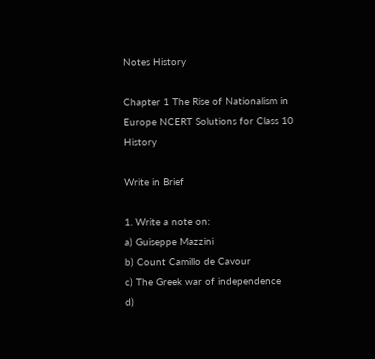Notes History

Chapter 1 The Rise of Nationalism in Europe NCERT Solutions for Class 10 History

Write in Brief

1. Write a note on:
a) Guiseppe Mazzini
b) Count Camillo de Cavour
c) The Greek war of independence
d)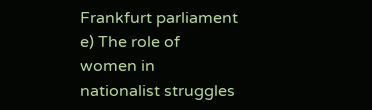Frankfurt parliament
e) The role of women in nationalist struggles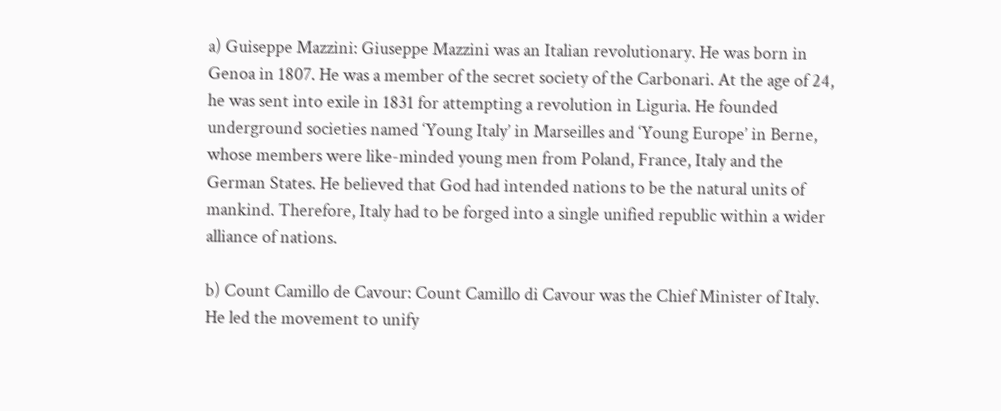a) Guiseppe Mazzini: Giuseppe Mazzini was an Italian revolutionary. He was born in Genoa in 1807. He was a member of the secret society of the Carbonari. At the age of 24, he was sent into exile in 1831 for attempting a revolution in Liguria. He founded underground societies named ‘Young Italy’ in Marseilles and ‘Young Europe’ in Berne, whose members were like-minded young men from Poland, France, Italy and the German States. He believed that God had intended nations to be the natural units of mankind. Therefore, Italy had to be forged into a single unified republic within a wider alliance of nations.

b) Count Camillo de Cavour: Count Camillo di Cavour was the Chief Minister of Italy. He led the movement to unify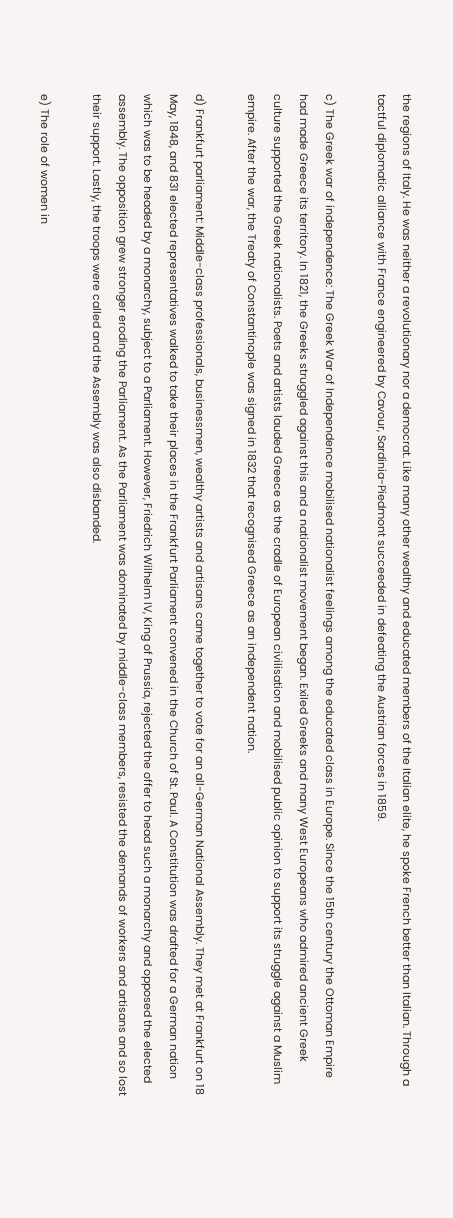the regions of Italy. He was neither a revolutionary nor a democrat. Like many other wealthy and educated members of the Italian elite, he spoke French better than Italian. Through a tactful diplomatic alliance with France engineered by Cavour, Sardinia-Piedmont succeeded in defeating the Austrian forces in 1859.

c) The Greek war of independence: The Greek War of Independence mobilised nationalist feelings among the educated class in Europe. Since the 15th century the Ottoman Empire had made Greece its territory. In 1821, the Greeks struggled against this and a nationalist movement began. Exiled Greeks and many West Europeans who admired ancient Greek culture supported the Greek nationalists. Poets and artists lauded Greece as the cradle of European civilisation and mobilised public opinion to support its struggle against a Muslim empire. After the war, the Treaty of Constantinople was signed in 1832 that recognised Greece as an independent nation.

d) Frankfurt parliament: Middle-class professionals, businessmen, wealthy artists and artisans came together to vote for an all-German National Assembly. They met at Frankfurt on 18 May, 1848, and 831 elected representatives walked to take their places in the Frankfurt Parliament convened in the Church of St. Paul. A Constitution was drafted for a German nation which was to be headed by a monarchy, subject to a Parliament. However, Friedrich Wilhelm IV, King of Prussia, rejected the offer to head such a monarchy and opposed the elected assembly. The opposition grew stronger eroding the Parliament. As the Parliament was dominated by middle-class members, resisted the demands of workers and artisans and so lost their support. Lastly, the troops were called and the Assembly was also disbanded.

e) The role of women in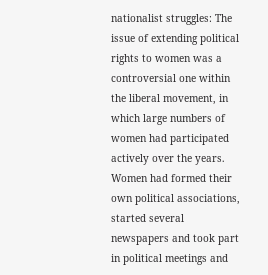nationalist struggles: The issue of extending political rights to women was a controversial one within the liberal movement, in which large numbers of women had participated actively over the years. Women had formed their own political associations, started several newspapers and took part in political meetings and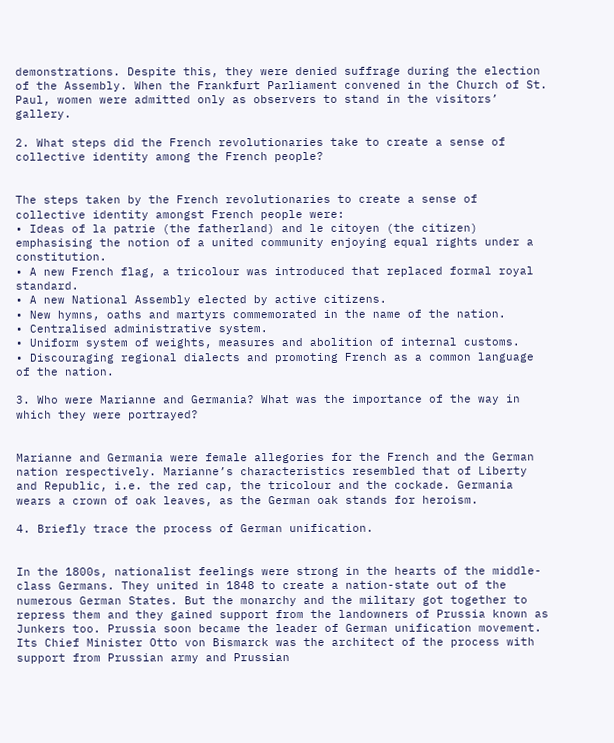demonstrations. Despite this, they were denied suffrage during the election of the Assembly. When the Frankfurt Parliament convened in the Church of St. Paul, women were admitted only as observers to stand in the visitors’ gallery.

2. What steps did the French revolutionaries take to create a sense of collective identity among the French people?


The steps taken by the French revolutionaries to create a sense of collective identity amongst French people were:
• Ideas of la patrie (the fatherland) and le citoyen (the citizen) emphasising the notion of a united community enjoying equal rights under a constitution.
• A new French flag, a tricolour was introduced that replaced formal royal standard.
• A new National Assembly elected by active citizens.
• New hymns, oaths and martyrs commemorated in the name of the nation.
• Centralised administrative system.
• Uniform system of weights, measures and abolition of internal customs.
• Discouraging regional dialects and promoting French as a common language of the nation.

3. Who were Marianne and Germania? What was the importance of the way in which they were portrayed?


Marianne and Germania were female allegories for the French and the German nation respectively. Marianne’s characteristics resembled that of Liberty and Republic, i.e. the red cap, the tricolour and the cockade. Germania wears a crown of oak leaves, as the German oak stands for heroism.

4. Briefly trace the process of German unification.


In the 1800s, nationalist feelings were strong in the hearts of the middle-class Germans. They united in 1848 to create a nation-state out of the numerous German States. But the monarchy and the military got together to repress them and they gained support from the landowners of Prussia known as Junkers too. Prussia soon became the leader of German unification movement. Its Chief Minister Otto von Bismarck was the architect of the process with support from Prussian army and Prussian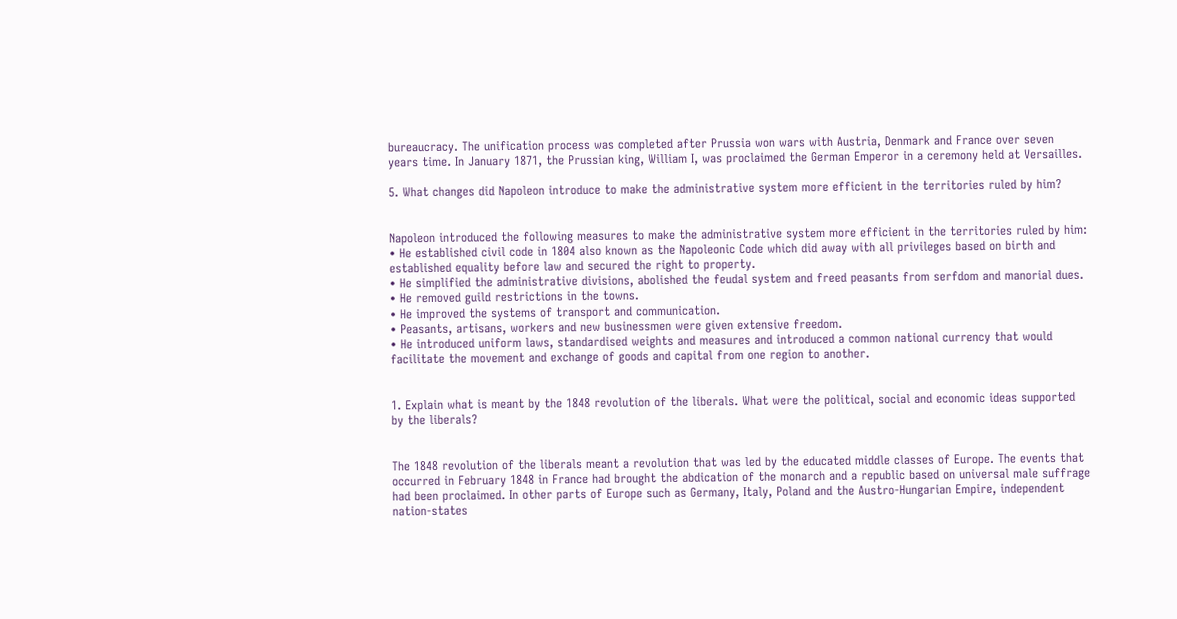bureaucracy. The unification process was completed after Prussia won wars with Austria, Denmark and France over seven years time. In January 1871, the Prussian king, William I, was proclaimed the German Emperor in a ceremony held at Versailles.

5. What changes did Napoleon introduce to make the administrative system more efficient in the territories ruled by him?


Napoleon introduced the following measures to make the administrative system more efficient in the territories ruled by him:
• He established civil code in 1804 also known as the Napoleonic Code which did away with all privileges based on birth and established equality before law and secured the right to property.
• He simplified the administrative divisions, abolished the feudal system and freed peasants from serfdom and manorial dues.
• He removed guild restrictions in the towns.
• He improved the systems of transport and communication.
• Peasants, artisans, workers and new businessmen were given extensive freedom.
• He introduced uniform laws, standardised weights and measures and introduced a common national currency that would facilitate the movement and exchange of goods and capital from one region to another.


1. Explain what is meant by the 1848 revolution of the liberals. What were the political, social and economic ideas supported by the liberals?


The 1848 revolution of the liberals meant a revolution that was led by the educated middle classes of Europe. The events that occurred in February 1848 in France had brought the abdication of the monarch and a republic based on universal male suffrage had been proclaimed. In other parts of Europe such as Germany, Italy, Poland and the Austro-Hungarian Empire, independent nation-states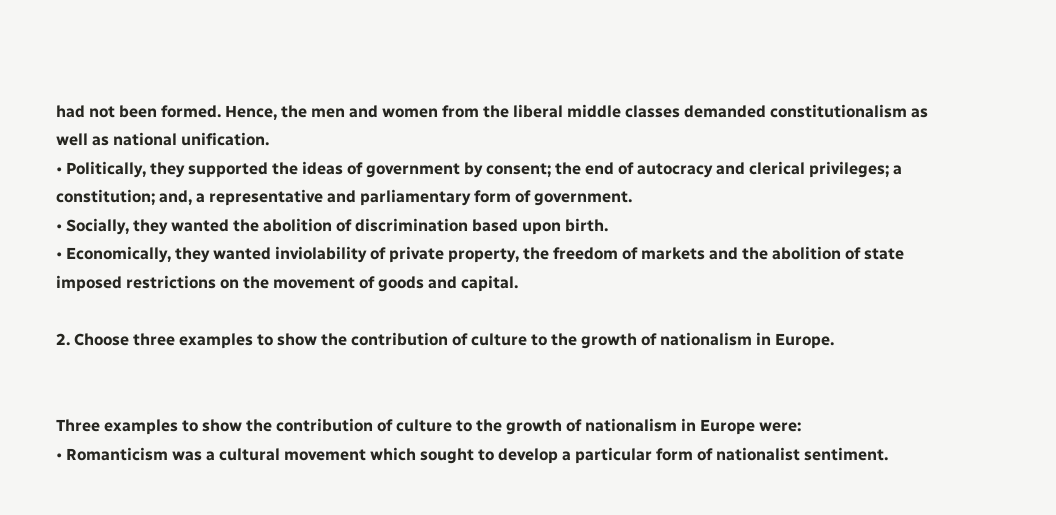had not been formed. Hence, the men and women from the liberal middle classes demanded constitutionalism as well as national unification.
• Politically, they supported the ideas of government by consent; the end of autocracy and clerical privileges; a constitution; and, a representative and parliamentary form of government.
• Socially, they wanted the abolition of discrimination based upon birth.
• Economically, they wanted inviolability of private property, the freedom of markets and the abolition of state imposed restrictions on the movement of goods and capital.

2. Choose three examples to show the contribution of culture to the growth of nationalism in Europe.


Three examples to show the contribution of culture to the growth of nationalism in Europe were:
• Romanticism was a cultural movement which sought to develop a particular form of nationalist sentiment.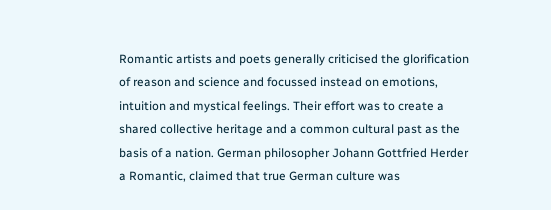Romantic artists and poets generally criticised the glorification of reason and science and focussed instead on emotions, intuition and mystical feelings. Their effort was to create a shared collective heritage and a common cultural past as the basis of a nation. German philosopher Johann Gottfried Herder a Romantic, claimed that true German culture was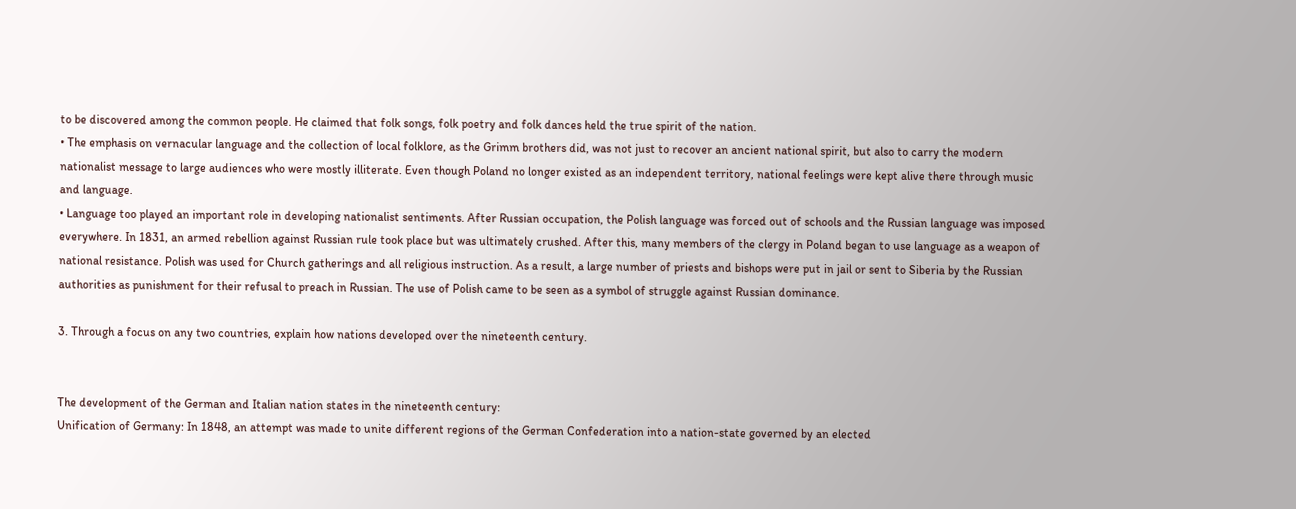to be discovered among the common people. He claimed that folk songs, folk poetry and folk dances held the true spirit of the nation.
• The emphasis on vernacular language and the collection of local folklore, as the Grimm brothers did, was not just to recover an ancient national spirit, but also to carry the modern nationalist message to large audiences who were mostly illiterate. Even though Poland no longer existed as an independent territory, national feelings were kept alive there through music and language.
• Language too played an important role in developing nationalist sentiments. After Russian occupation, the Polish language was forced out of schools and the Russian language was imposed everywhere. In 1831, an armed rebellion against Russian rule took place but was ultimately crushed. After this, many members of the clergy in Poland began to use language as a weapon of national resistance. Polish was used for Church gatherings and all religious instruction. As a result, a large number of priests and bishops were put in jail or sent to Siberia by the Russian authorities as punishment for their refusal to preach in Russian. The use of Polish came to be seen as a symbol of struggle against Russian dominance.

3. Through a focus on any two countries, explain how nations developed over the nineteenth century.


The development of the German and Italian nation states in the nineteenth century:
Unification of Germany: In 1848, an attempt was made to unite different regions of the German Confederation into a nation-state governed by an elected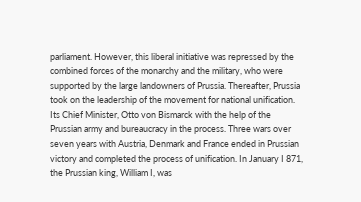parliament. However, this liberal initiative was repressed by the combined forces of the monarchy and the military, who were supported by the large landowners of Prussia. Thereafter, Prussia took on the leadership of the movement for national unification. Its Chief Minister, Otto von Bismarck with the help of the Prussian army and bureaucracy in the process. Three wars over seven years with Austria, Denmark and France ended in Prussian victory and completed the process of unification. In January I 871, the Prussian king, William I, was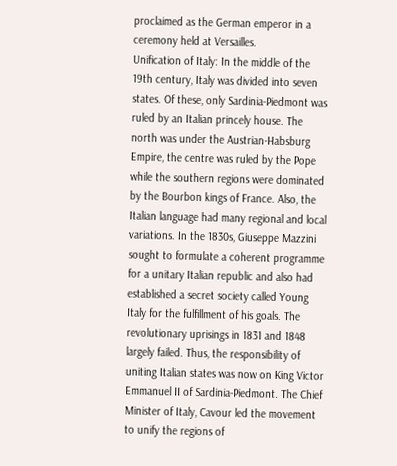proclaimed as the German emperor in a ceremony held at Versailles.
Unification of Italy: In the middle of the 19th century, Italy was divided into seven states. Of these, only Sardinia-Piedmont was ruled by an Italian princely house. The north was under the Austrian-Habsburg Empire, the centre was ruled by the Pope while the southern regions were dominated by the Bourbon kings of France. Also, the Italian language had many regional and local variations. In the 1830s, Giuseppe Mazzini sought to formulate a coherent programme for a unitary Italian republic and also had established a secret society called Young Italy for the fulfillment of his goals. The revolutionary uprisings in 1831 and 1848 largely failed. Thus, the responsibility of uniting Italian states was now on King Victor Emmanuel II of Sardinia-Piedmont. The Chief Minister of Italy, Cavour led the movement to unify the regions of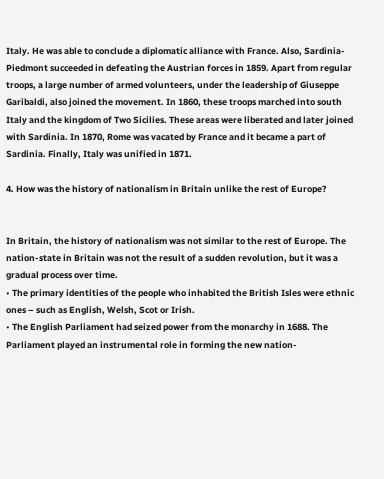Italy. He was able to conclude a diplomatic alliance with France. Also, Sardinia-Piedmont succeeded in defeating the Austrian forces in 1859. Apart from regular troops, a large number of armed volunteers, under the leadership of Giuseppe Garibaldi, also joined the movement. In 1860, these troops marched into south Italy and the kingdom of Two Sicilies. These areas were liberated and later joined with Sardinia. In 1870, Rome was vacated by France and it became a part of Sardinia. Finally, Italy was unified in 1871.

4. How was the history of nationalism in Britain unlike the rest of Europe?


In Britain, the history of nationalism was not similar to the rest of Europe. The nation-state in Britain was not the result of a sudden revolution, but it was a gradual process over time.
• The primary identities of the people who inhabited the British Isles were ethnic ones – such as English, Welsh, Scot or Irish.
• The English Parliament had seized power from the monarchy in 1688. The Parliament played an instrumental role in forming the new nation-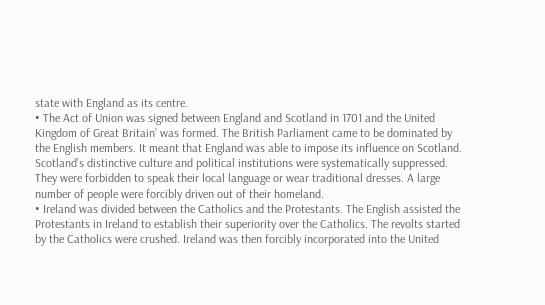state with England as its centre.
• The Act of Union was signed between England and Scotland in 1701 and the United Kingdom of Great Britain’ was formed. The British Parliament came to be dominated by the English members. It meant that England was able to impose its influence on Scotland. Scotland’s distinctive culture and political institutions were systematically suppressed. They were forbidden to speak their local language or wear traditional dresses. A large number of people were forcibly driven out of their homeland.
• Ireland was divided between the Catholics and the Protestants. The English assisted the Protestants in Ireland to establish their superiority over the Catholics. The revolts started by the Catholics were crushed. Ireland was then forcibly incorporated into the United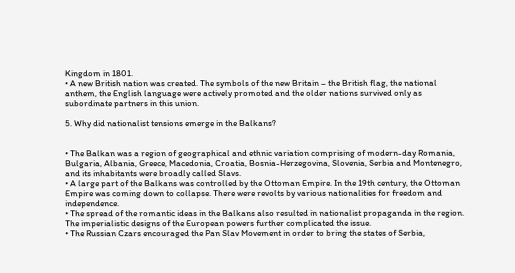Kingdom in 1801.
• A new British nation was created. The symbols of the new Britain – the British flag, the national anthem, the English language were actively promoted and the older nations survived only as subordinate partners in this union.

5. Why did nationalist tensions emerge in the Balkans?


• The Balkan was a region of geographical and ethnic variation comprising of modern-day Romania, Bulgaria, Albania, Greece, Macedonia, Croatia, Bosnia-Herzegovina, Slovenia, Serbia and Montenegro, and its inhabitants were broadly called Slavs.
• A large part of the Balkans was controlled by the Ottoman Empire. In the 19th century, the Ottoman Empire was coming down to collapse. There were revolts by various nationalities for freedom and independence.
• The spread of the romantic ideas in the Balkans also resulted in nationalist propaganda in the region. The imperialistic designs of the European powers further complicated the issue.
• The Russian Czars encouraged the Pan Slav Movement in order to bring the states of Serbia,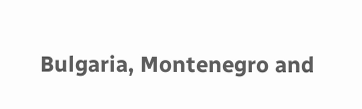Bulgaria, Montenegro and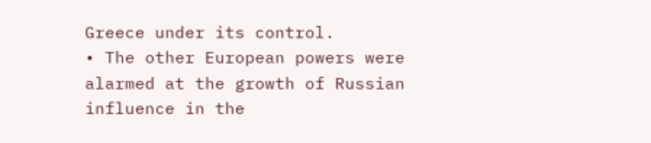Greece under its control.
• The other European powers were alarmed at the growth of Russian influence in the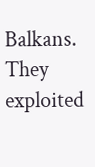Balkans. They exploited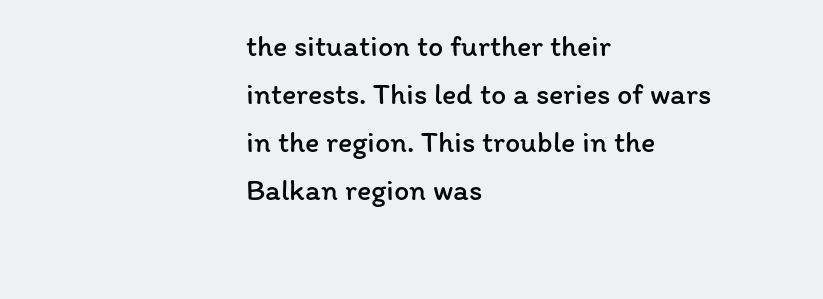the situation to further their interests. This led to a series of wars in the region. This trouble in the Balkan region was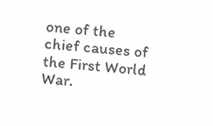one of the chief causes of the First World War.